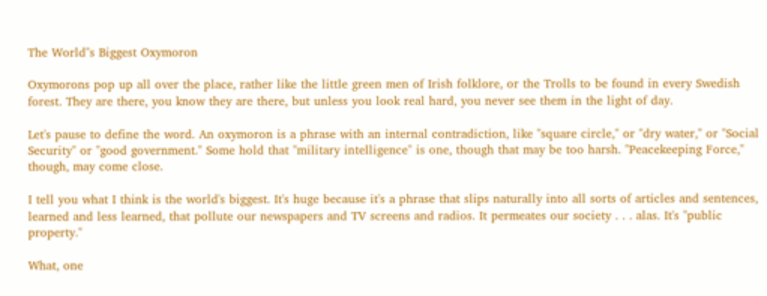The World"s Biggest Oxymoron

Oxymorons pop up all over the place, rather like the little green men of Irish folklore, or the Trolls to be found in every Swedish forest. They are there, you know they are there, but unless you look real hard, you never see them in the light of day.

Let's pause to define the word. An oxymoron is a phrase with an internal contradiction, like "square circle," or "dry water," or "Social Security" or "good government." Some hold that "military intelligence" is one, though that may be too harsh. "Peacekeeping Force," though, may come close.

I tell you what I think is the world's biggest. It's huge because it's a phrase that slips naturally into all sorts of articles and sentences, learned and less learned, that pollute our newspapers and TV screens and radios. It permeates our society . . . alas. It's "public property."

What, one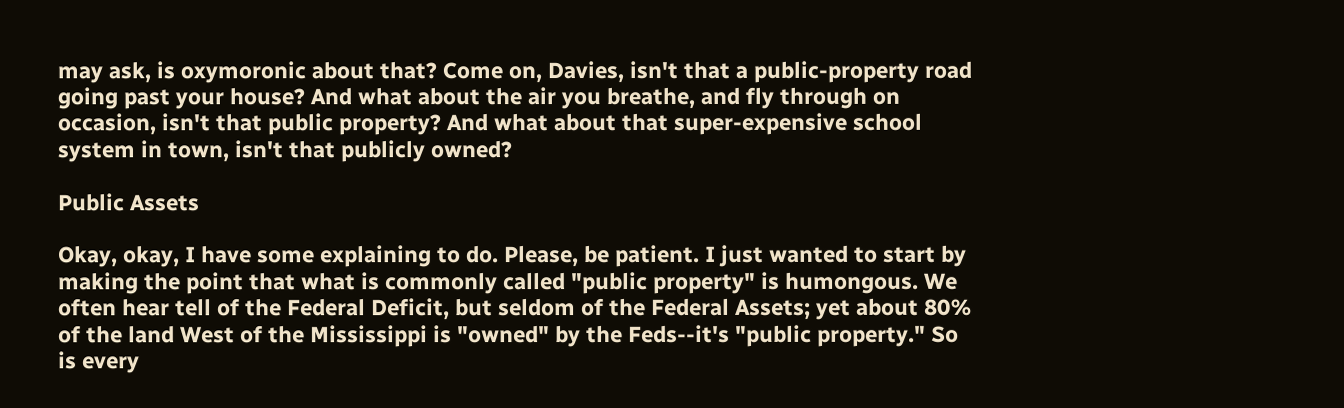may ask, is oxymoronic about that? Come on, Davies, isn't that a public-property road going past your house? And what about the air you breathe, and fly through on occasion, isn't that public property? And what about that super-expensive school system in town, isn't that publicly owned?

Public Assets

Okay, okay, I have some explaining to do. Please, be patient. I just wanted to start by making the point that what is commonly called "public property" is humongous. We often hear tell of the Federal Deficit, but seldom of the Federal Assets; yet about 80% of the land West of the Mississippi is "owned" by the Feds--it's "public property." So is every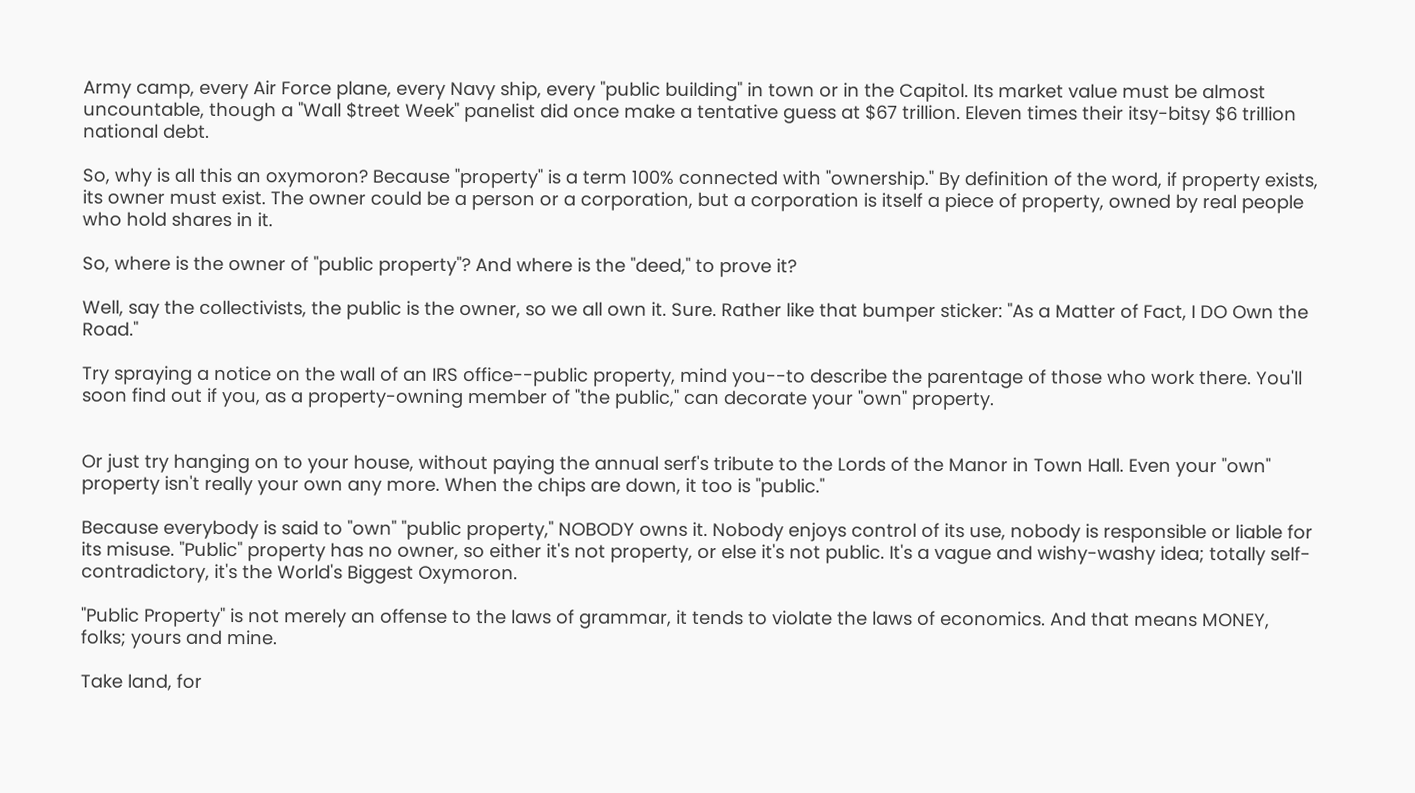Army camp, every Air Force plane, every Navy ship, every "public building" in town or in the Capitol. Its market value must be almost uncountable, though a "Wall $treet Week" panelist did once make a tentative guess at $67 trillion. Eleven times their itsy-bitsy $6 trillion national debt.

So, why is all this an oxymoron? Because "property" is a term 100% connected with "ownership." By definition of the word, if property exists, its owner must exist. The owner could be a person or a corporation, but a corporation is itself a piece of property, owned by real people who hold shares in it.

So, where is the owner of "public property"? And where is the "deed," to prove it?

Well, say the collectivists, the public is the owner, so we all own it. Sure. Rather like that bumper sticker: "As a Matter of Fact, I DO Own the Road."

Try spraying a notice on the wall of an IRS office--public property, mind you--to describe the parentage of those who work there. You'll soon find out if you, as a property-owning member of "the public," can decorate your "own" property.


Or just try hanging on to your house, without paying the annual serf's tribute to the Lords of the Manor in Town Hall. Even your "own" property isn't really your own any more. When the chips are down, it too is "public."

Because everybody is said to "own" "public property," NOBODY owns it. Nobody enjoys control of its use, nobody is responsible or liable for its misuse. "Public" property has no owner, so either it's not property, or else it's not public. It's a vague and wishy-washy idea; totally self-contradictory, it's the World's Biggest Oxymoron.

"Public Property" is not merely an offense to the laws of grammar, it tends to violate the laws of economics. And that means MONEY, folks; yours and mine.

Take land, for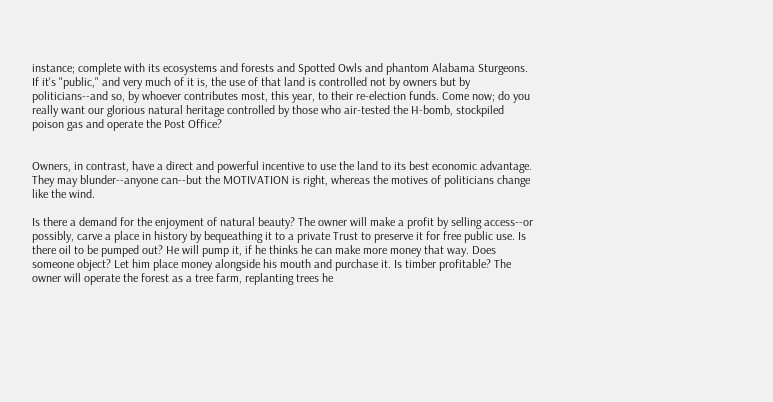instance; complete with its ecosystems and forests and Spotted Owls and phantom Alabama Sturgeons. If it's "public," and very much of it is, the use of that land is controlled not by owners but by politicians--and so, by whoever contributes most, this year, to their re-election funds. Come now; do you really want our glorious natural heritage controlled by those who air-tested the H-bomb, stockpiled poison gas and operate the Post Office?


Owners, in contrast, have a direct and powerful incentive to use the land to its best economic advantage. They may blunder--anyone can--but the MOTIVATION is right, whereas the motives of politicians change like the wind.

Is there a demand for the enjoyment of natural beauty? The owner will make a profit by selling access--or possibly, carve a place in history by bequeathing it to a private Trust to preserve it for free public use. Is there oil to be pumped out? He will pump it, if he thinks he can make more money that way. Does someone object? Let him place money alongside his mouth and purchase it. Is timber profitable? The owner will operate the forest as a tree farm, replanting trees he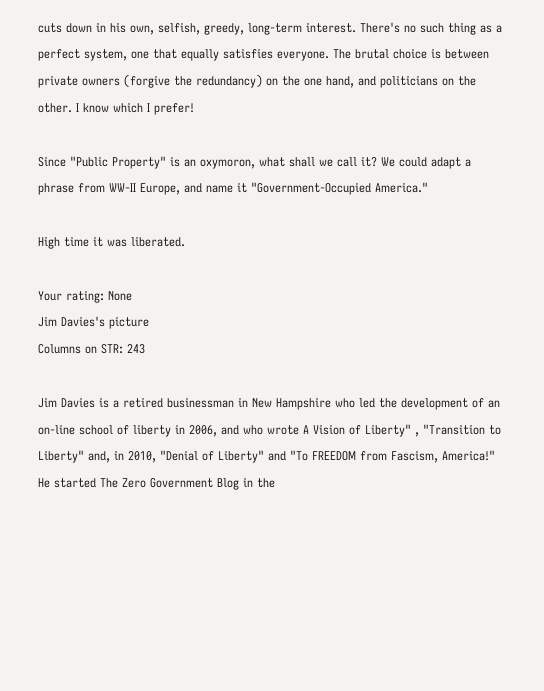cuts down in his own, selfish, greedy, long-term interest. There's no such thing as a perfect system, one that equally satisfies everyone. The brutal choice is between private owners (forgive the redundancy) on the one hand, and politicians on the other. I know which I prefer!

Since "Public Property" is an oxymoron, what shall we call it? We could adapt a phrase from WW-II Europe, and name it "Government-Occupied America."

High time it was liberated.

Your rating: None
Jim Davies's picture
Columns on STR: 243

Jim Davies is a retired businessman in New Hampshire who led the development of an on-line school of liberty in 2006, and who wrote A Vision of Liberty" , "Transition to Liberty" and, in 2010, "Denial of Liberty" and "To FREEDOM from Fascism, America!" He started The Zero Government Blog in the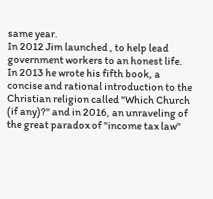same year.
In 2012 Jim launched , to help lead government workers to an honest life.
In 2013 he wrote his fifth book, a concise and rational introduction to the Christian religion called "Which Church (if any)?" and in 2016, an unraveling of the great paradox of "income tax law"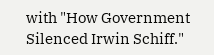with "How Government Silenced Irwin Schiff."